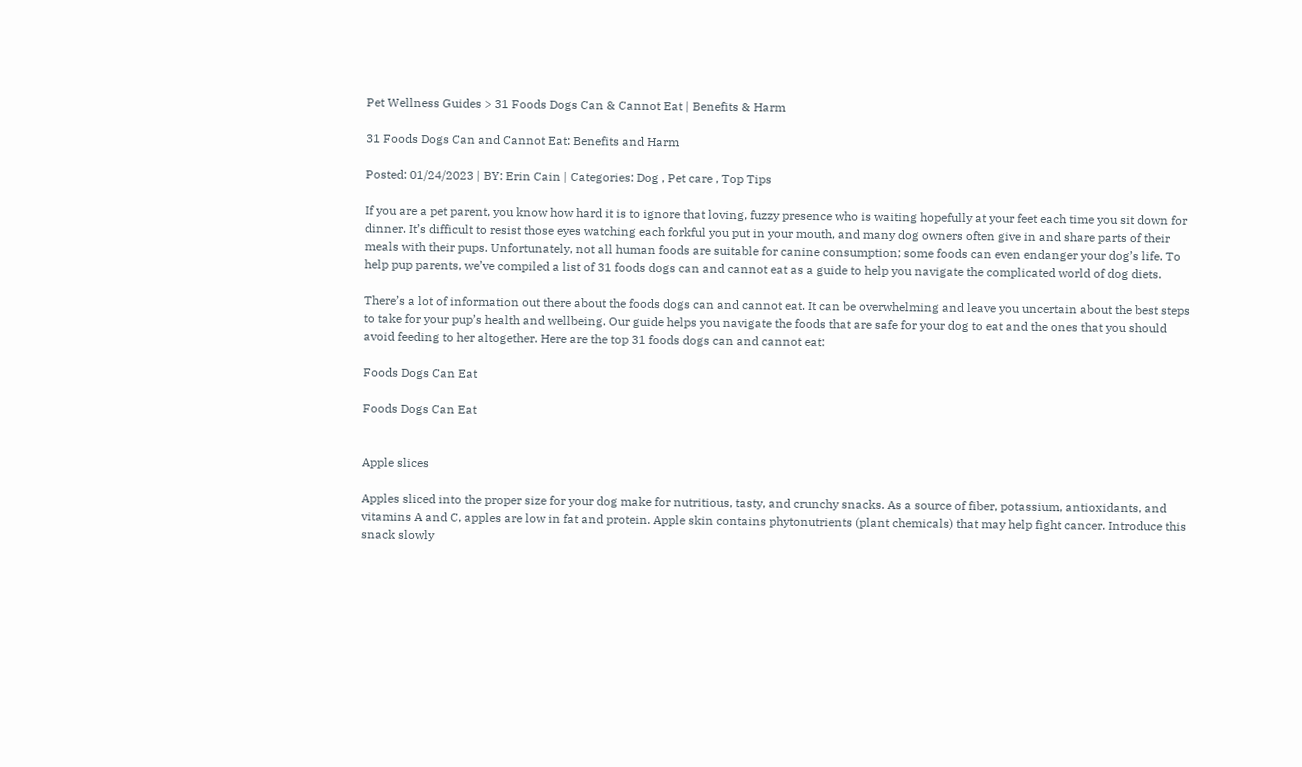Pet Wellness Guides > 31 Foods Dogs Can & Cannot Eat | Benefits & Harm

31 Foods Dogs Can and Cannot Eat: Benefits and Harm

Posted: 01/24/2023 | BY: Erin Cain | Categories: Dog , Pet care , Top Tips

If you are a pet parent, you know how hard it is to ignore that loving, fuzzy presence who is waiting hopefully at your feet each time you sit down for dinner. It’s difficult to resist those eyes watching each forkful you put in your mouth, and many dog owners often give in and share parts of their meals with their pups. Unfortunately, not all human foods are suitable for canine consumption; some foods can even endanger your dog’s life. To help pup parents, we’ve compiled a list of 31 foods dogs can and cannot eat as a guide to help you navigate the complicated world of dog diets.

There’s a lot of information out there about the foods dogs can and cannot eat. It can be overwhelming and leave you uncertain about the best steps to take for your pup’s health and wellbeing. Our guide helps you navigate the foods that are safe for your dog to eat and the ones that you should avoid feeding to her altogether. Here are the top 31 foods dogs can and cannot eat:

Foods Dogs Can Eat

Foods Dogs Can Eat


Apple slices

Apples sliced into the proper size for your dog make for nutritious, tasty, and crunchy snacks. As a source of fiber, potassium, antioxidants, and vitamins A and C, apples are low in fat and protein. Apple skin contains phytonutrients (plant chemicals) that may help fight cancer. Introduce this snack slowly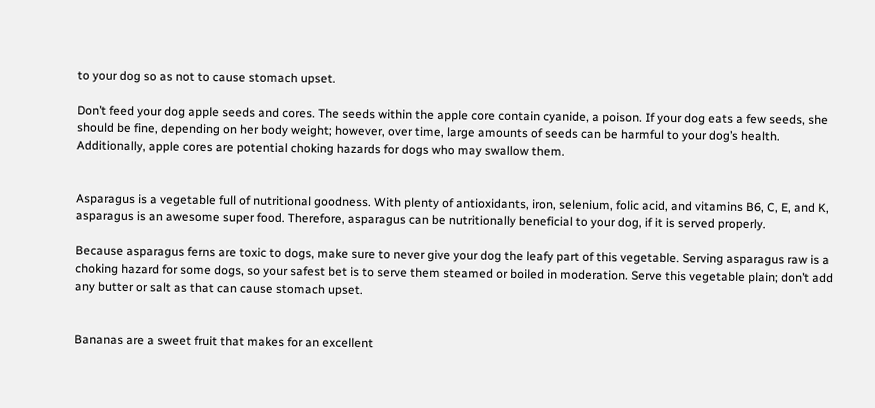to your dog so as not to cause stomach upset.

Don’t feed your dog apple seeds and cores. The seeds within the apple core contain cyanide, a poison. If your dog eats a few seeds, she should be fine, depending on her body weight; however, over time, large amounts of seeds can be harmful to your dog’s health. Additionally, apple cores are potential choking hazards for dogs who may swallow them.


Asparagus is a vegetable full of nutritional goodness. With plenty of antioxidants, iron, selenium, folic acid, and vitamins B6, C, E, and K, asparagus is an awesome super food. Therefore, asparagus can be nutritionally beneficial to your dog, if it is served properly.

Because asparagus ferns are toxic to dogs, make sure to never give your dog the leafy part of this vegetable. Serving asparagus raw is a choking hazard for some dogs, so your safest bet is to serve them steamed or boiled in moderation. Serve this vegetable plain; don’t add any butter or salt as that can cause stomach upset.


Bananas are a sweet fruit that makes for an excellent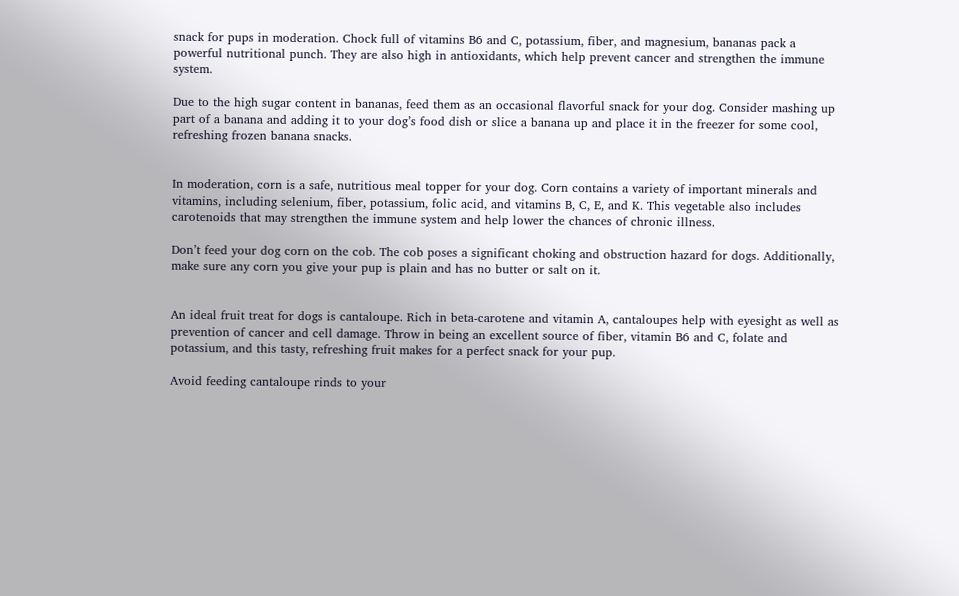snack for pups in moderation. Chock full of vitamins B6 and C, potassium, fiber, and magnesium, bananas pack a powerful nutritional punch. They are also high in antioxidants, which help prevent cancer and strengthen the immune system.

Due to the high sugar content in bananas, feed them as an occasional flavorful snack for your dog. Consider mashing up part of a banana and adding it to your dog’s food dish or slice a banana up and place it in the freezer for some cool, refreshing frozen banana snacks.


In moderation, corn is a safe, nutritious meal topper for your dog. Corn contains a variety of important minerals and vitamins, including selenium, fiber, potassium, folic acid, and vitamins B, C, E, and K. This vegetable also includes carotenoids that may strengthen the immune system and help lower the chances of chronic illness.

Don’t feed your dog corn on the cob. The cob poses a significant choking and obstruction hazard for dogs. Additionally, make sure any corn you give your pup is plain and has no butter or salt on it.


An ideal fruit treat for dogs is cantaloupe. Rich in beta-carotene and vitamin A, cantaloupes help with eyesight as well as prevention of cancer and cell damage. Throw in being an excellent source of fiber, vitamin B6 and C, folate and potassium, and this tasty, refreshing fruit makes for a perfect snack for your pup.

Avoid feeding cantaloupe rinds to your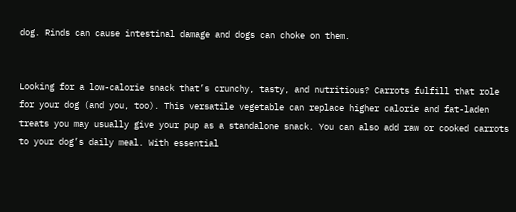dog. Rinds can cause intestinal damage and dogs can choke on them.


Looking for a low-calorie snack that’s crunchy, tasty, and nutritious? Carrots fulfill that role for your dog (and you, too). This versatile vegetable can replace higher calorie and fat-laden treats you may usually give your pup as a standalone snack. You can also add raw or cooked carrots to your dog’s daily meal. With essential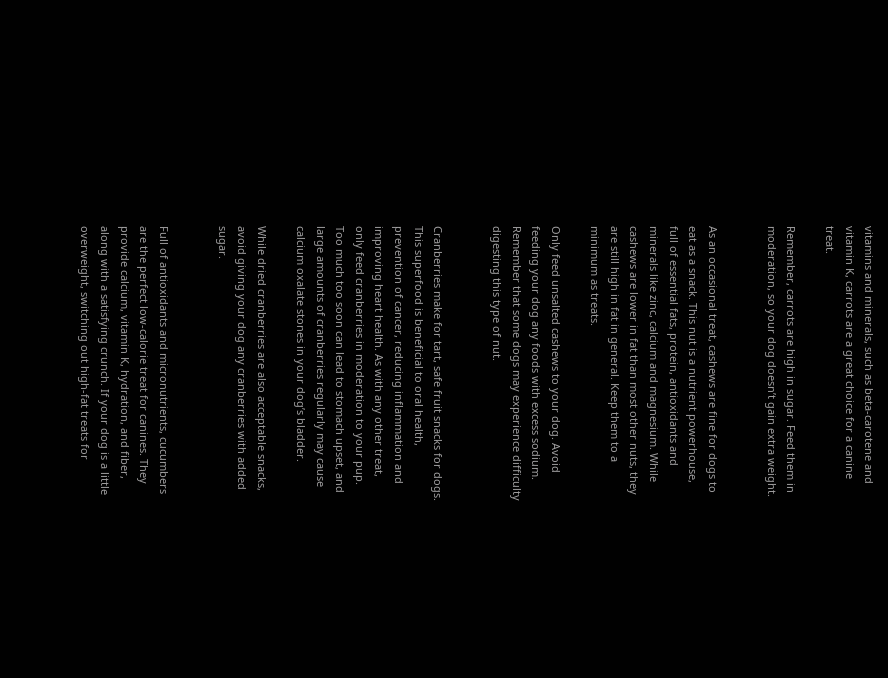vitamins and minerals, such as beta-carotene and vitamin K, carrots are a great choice for a canine treat.

Remember, carrots are high in sugar. Feed them in moderation, so your dog doesn’t gain extra weight.


As an occasional treat, cashews are fine for dogs to eat as a snack. This nut is a nutrient powerhouse, full of essential fats, protein, antioxidants and minerals like zinc, calcium and magnesium. While cashews are lower in fat than most other nuts, they are still high in fat in general. Keep them to a minimum as treats.

Only feed unsalted cashews to your dog. Avoid feeding your dog any foods with excess sodium. Remember that some dogs may experience difficulty digesting this type of nut.


Cranberries make for tart, safe fruit snacks for dogs. This superfood is beneficial to oral health, prevention of cancer, reducing inflammation and improving heart health. As with any other treat, only feed cranberries in moderation to your pup. Too much too soon can lead to stomach upset, and large amounts of cranberries regularly may cause calcium oxalate stones in your dog’s bladder.

While dried cranberries are also acceptable snacks, avoid giving your dog any cranberries with added sugar.


Full of antioxidants and micronutrients, cucumbers are the perfect low-calorie treat for canines. They provide calcium, vitamin K, hydration, and fiber, along with a satisfying crunch. If your dog is a little overweight, switching out high-fat treats for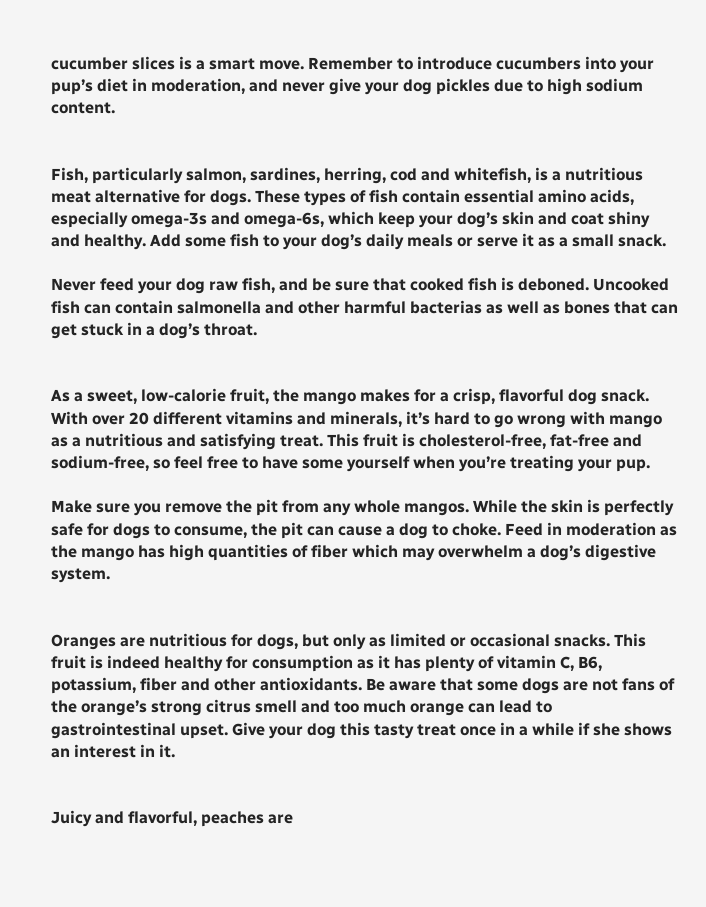cucumber slices is a smart move. Remember to introduce cucumbers into your pup’s diet in moderation, and never give your dog pickles due to high sodium content.


Fish, particularly salmon, sardines, herring, cod and whitefish, is a nutritious meat alternative for dogs. These types of fish contain essential amino acids, especially omega-3s and omega-6s, which keep your dog’s skin and coat shiny and healthy. Add some fish to your dog’s daily meals or serve it as a small snack.

Never feed your dog raw fish, and be sure that cooked fish is deboned. Uncooked fish can contain salmonella and other harmful bacterias as well as bones that can get stuck in a dog’s throat.


As a sweet, low-calorie fruit, the mango makes for a crisp, flavorful dog snack. With over 20 different vitamins and minerals, it’s hard to go wrong with mango as a nutritious and satisfying treat. This fruit is cholesterol-free, fat-free and sodium-free, so feel free to have some yourself when you’re treating your pup.

Make sure you remove the pit from any whole mangos. While the skin is perfectly safe for dogs to consume, the pit can cause a dog to choke. Feed in moderation as the mango has high quantities of fiber which may overwhelm a dog’s digestive system.


Oranges are nutritious for dogs, but only as limited or occasional snacks. This fruit is indeed healthy for consumption as it has plenty of vitamin C, B6, potassium, fiber and other antioxidants. Be aware that some dogs are not fans of the orange’s strong citrus smell and too much orange can lead to gastrointestinal upset. Give your dog this tasty treat once in a while if she shows an interest in it.


Juicy and flavorful, peaches are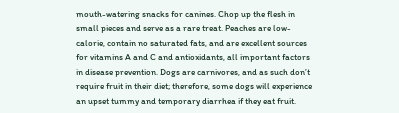mouth-watering snacks for canines. Chop up the flesh in small pieces and serve as a rare treat. Peaches are low-calorie, contain no saturated fats, and are excellent sources for vitamins A and C and antioxidants, all important factors in disease prevention. Dogs are carnivores, and as such don’t require fruit in their diet; therefore, some dogs will experience an upset tummy and temporary diarrhea if they eat fruit.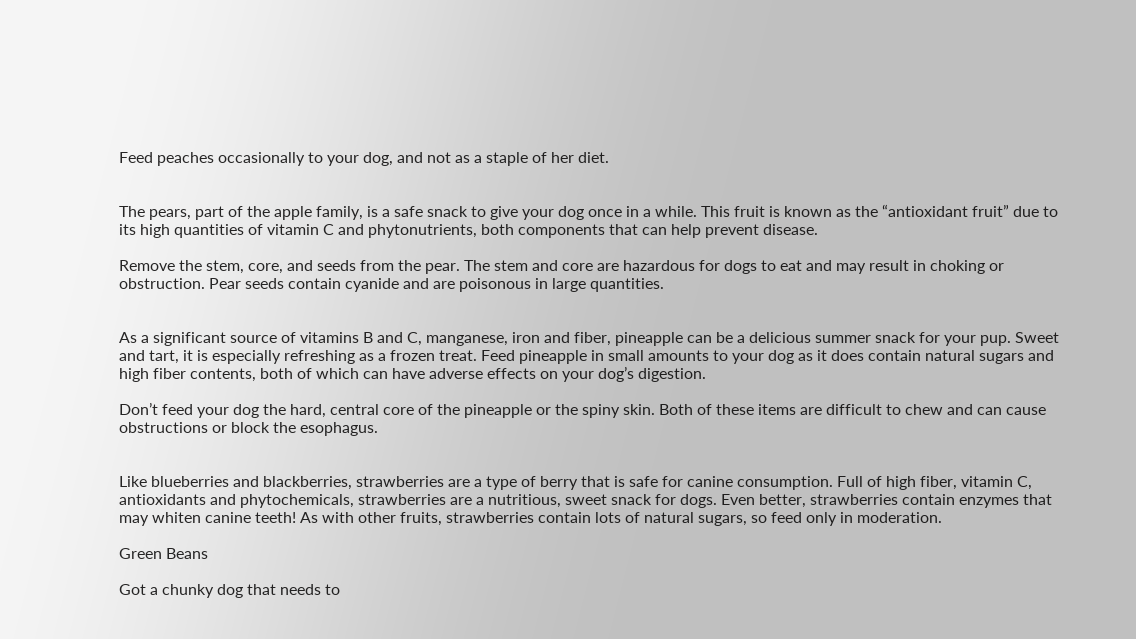Feed peaches occasionally to your dog, and not as a staple of her diet.


The pears, part of the apple family, is a safe snack to give your dog once in a while. This fruit is known as the “antioxidant fruit” due to its high quantities of vitamin C and phytonutrients, both components that can help prevent disease.

Remove the stem, core, and seeds from the pear. The stem and core are hazardous for dogs to eat and may result in choking or obstruction. Pear seeds contain cyanide and are poisonous in large quantities.


As a significant source of vitamins B and C, manganese, iron and fiber, pineapple can be a delicious summer snack for your pup. Sweet and tart, it is especially refreshing as a frozen treat. Feed pineapple in small amounts to your dog as it does contain natural sugars and high fiber contents, both of which can have adverse effects on your dog’s digestion.

Don’t feed your dog the hard, central core of the pineapple or the spiny skin. Both of these items are difficult to chew and can cause obstructions or block the esophagus.


Like blueberries and blackberries, strawberries are a type of berry that is safe for canine consumption. Full of high fiber, vitamin C, antioxidants and phytochemicals, strawberries are a nutritious, sweet snack for dogs. Even better, strawberries contain enzymes that may whiten canine teeth! As with other fruits, strawberries contain lots of natural sugars, so feed only in moderation.

Green Beans

Got a chunky dog that needs to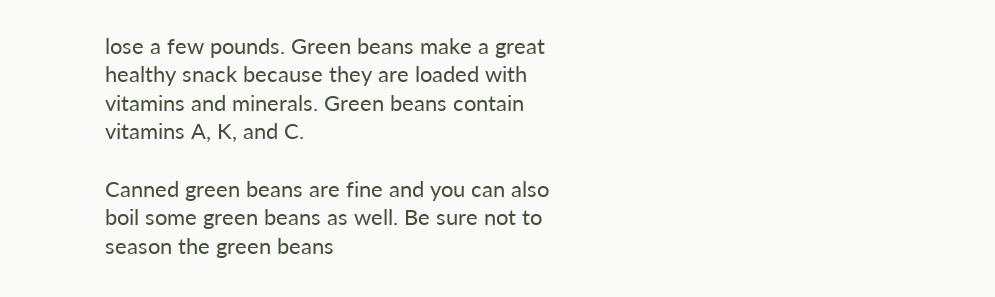lose a few pounds. Green beans make a great healthy snack because they are loaded with vitamins and minerals. Green beans contain vitamins A, K, and C.

Canned green beans are fine and you can also boil some green beans as well. Be sure not to season the green beans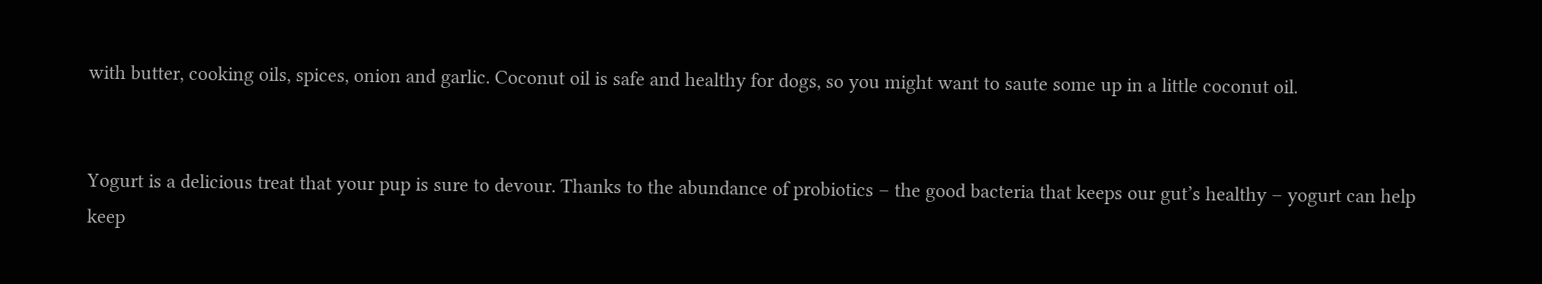with butter, cooking oils, spices, onion and garlic. Coconut oil is safe and healthy for dogs, so you might want to saute some up in a little coconut oil.


Yogurt is a delicious treat that your pup is sure to devour. Thanks to the abundance of probiotics – the good bacteria that keeps our gut’s healthy – yogurt can help keep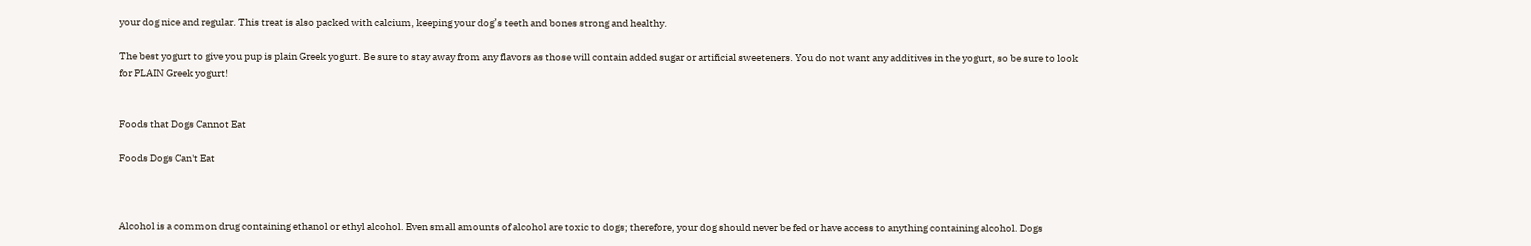your dog nice and regular. This treat is also packed with calcium, keeping your dog’s teeth and bones strong and healthy.

The best yogurt to give you pup is plain Greek yogurt. Be sure to stay away from any flavors as those will contain added sugar or artificial sweeteners. You do not want any additives in the yogurt, so be sure to look for PLAIN Greek yogurt!


Foods that Dogs Cannot Eat

Foods Dogs Can't Eat



Alcohol is a common drug containing ethanol or ethyl alcohol. Even small amounts of alcohol are toxic to dogs; therefore, your dog should never be fed or have access to anything containing alcohol. Dogs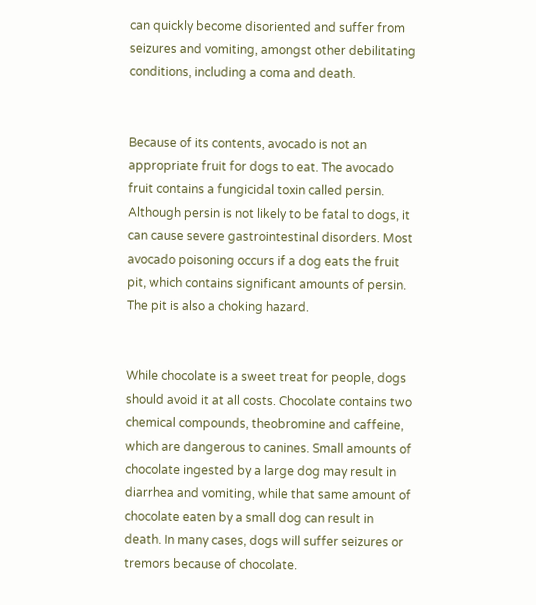can quickly become disoriented and suffer from seizures and vomiting, amongst other debilitating conditions, including a coma and death.


Because of its contents, avocado is not an appropriate fruit for dogs to eat. The avocado fruit contains a fungicidal toxin called persin. Although persin is not likely to be fatal to dogs, it can cause severe gastrointestinal disorders. Most avocado poisoning occurs if a dog eats the fruit pit, which contains significant amounts of persin. The pit is also a choking hazard.


While chocolate is a sweet treat for people, dogs should avoid it at all costs. Chocolate contains two chemical compounds, theobromine and caffeine, which are dangerous to canines. Small amounts of chocolate ingested by a large dog may result in diarrhea and vomiting, while that same amount of chocolate eaten by a small dog can result in death. In many cases, dogs will suffer seizures or tremors because of chocolate.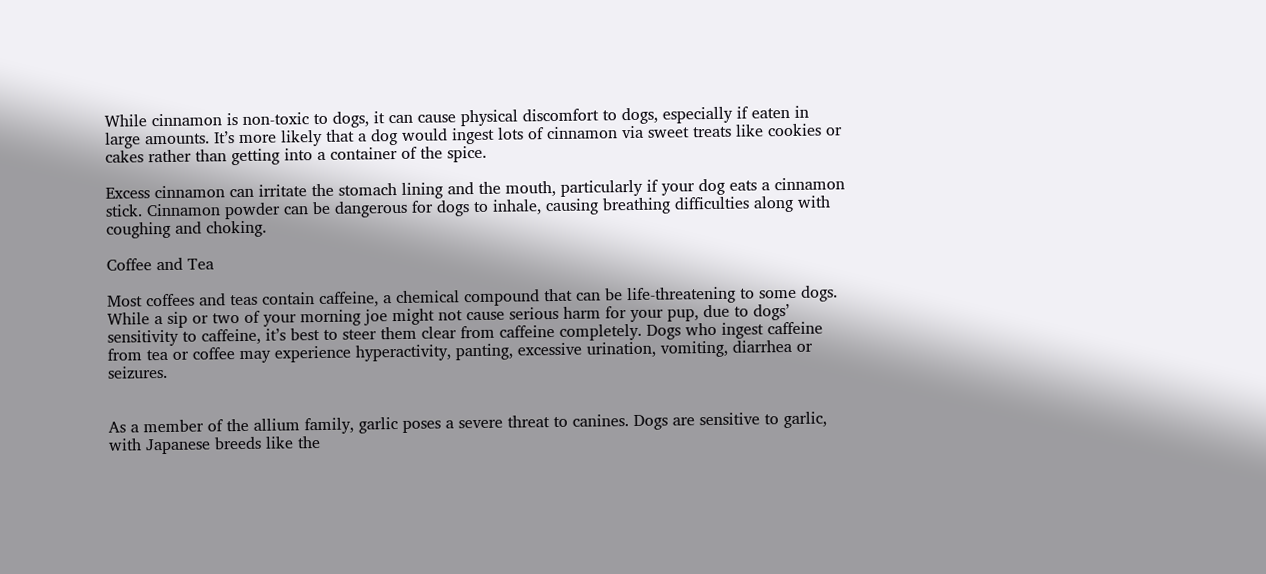While cinnamon is non-toxic to dogs, it can cause physical discomfort to dogs, especially if eaten in large amounts. It’s more likely that a dog would ingest lots of cinnamon via sweet treats like cookies or cakes rather than getting into a container of the spice.

Excess cinnamon can irritate the stomach lining and the mouth, particularly if your dog eats a cinnamon stick. Cinnamon powder can be dangerous for dogs to inhale, causing breathing difficulties along with coughing and choking.

Coffee and Tea

Most coffees and teas contain caffeine, a chemical compound that can be life-threatening to some dogs. While a sip or two of your morning joe might not cause serious harm for your pup, due to dogs’ sensitivity to caffeine, it’s best to steer them clear from caffeine completely. Dogs who ingest caffeine from tea or coffee may experience hyperactivity, panting, excessive urination, vomiting, diarrhea or seizures.


As a member of the allium family, garlic poses a severe threat to canines. Dogs are sensitive to garlic, with Japanese breeds like the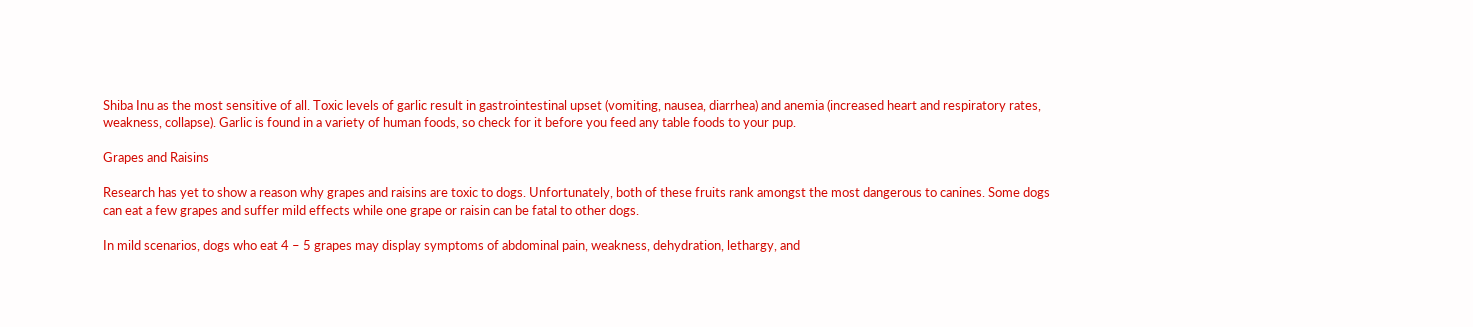Shiba Inu as the most sensitive of all. Toxic levels of garlic result in gastrointestinal upset (vomiting, nausea, diarrhea) and anemia (increased heart and respiratory rates, weakness, collapse). Garlic is found in a variety of human foods, so check for it before you feed any table foods to your pup.

Grapes and Raisins

Research has yet to show a reason why grapes and raisins are toxic to dogs. Unfortunately, both of these fruits rank amongst the most dangerous to canines. Some dogs can eat a few grapes and suffer mild effects while one grape or raisin can be fatal to other dogs.

In mild scenarios, dogs who eat 4 – 5 grapes may display symptoms of abdominal pain, weakness, dehydration, lethargy, and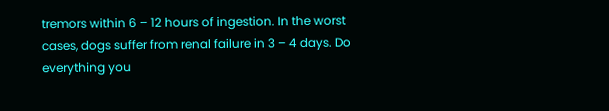tremors within 6 – 12 hours of ingestion. In the worst cases, dogs suffer from renal failure in 3 – 4 days. Do everything you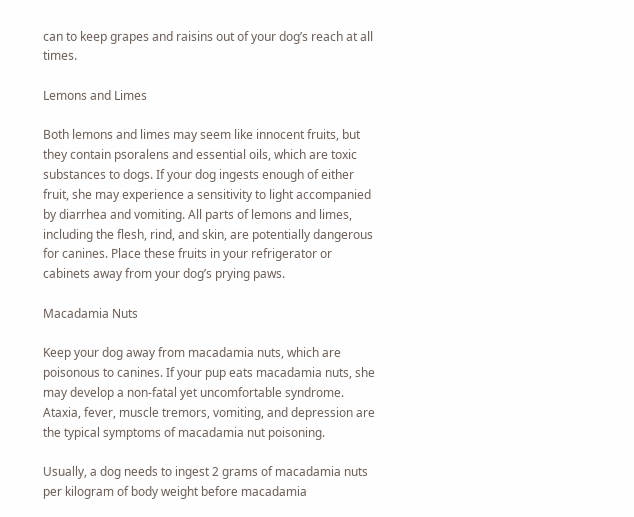can to keep grapes and raisins out of your dog’s reach at all times.

Lemons and Limes

Both lemons and limes may seem like innocent fruits, but they contain psoralens and essential oils, which are toxic substances to dogs. If your dog ingests enough of either fruit, she may experience a sensitivity to light accompanied by diarrhea and vomiting. All parts of lemons and limes, including the flesh, rind, and skin, are potentially dangerous for canines. Place these fruits in your refrigerator or cabinets away from your dog’s prying paws.

Macadamia Nuts

Keep your dog away from macadamia nuts, which are poisonous to canines. If your pup eats macadamia nuts, she may develop a non-fatal yet uncomfortable syndrome. Ataxia, fever, muscle tremors, vomiting, and depression are the typical symptoms of macadamia nut poisoning.

Usually, a dog needs to ingest 2 grams of macadamia nuts per kilogram of body weight before macadamia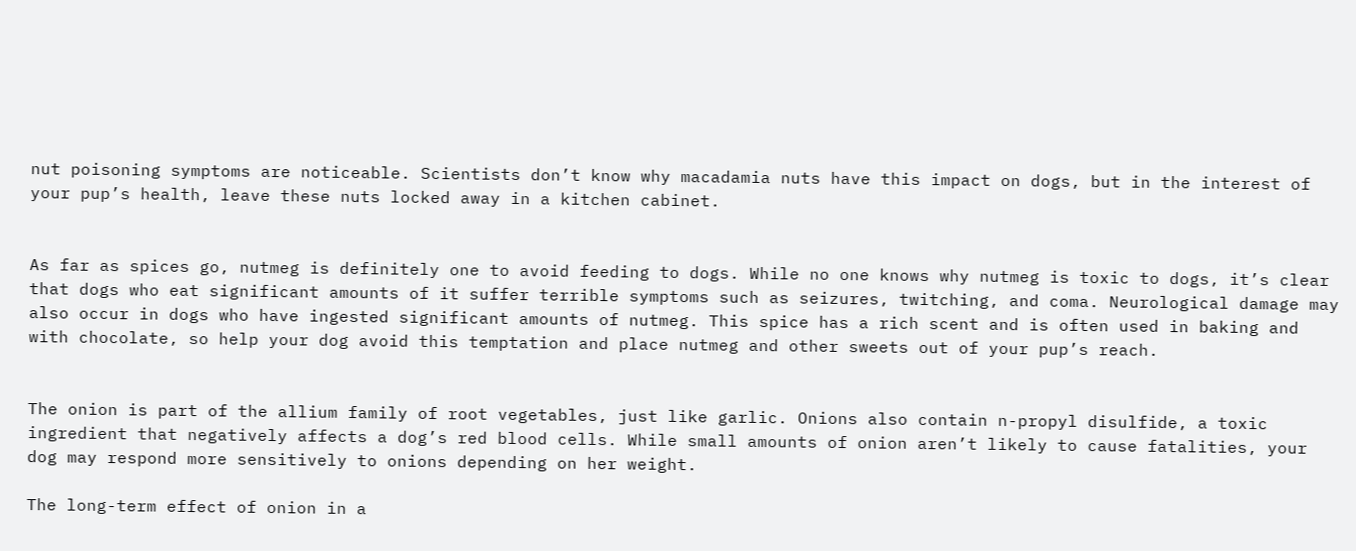nut poisoning symptoms are noticeable. Scientists don’t know why macadamia nuts have this impact on dogs, but in the interest of your pup’s health, leave these nuts locked away in a kitchen cabinet.


As far as spices go, nutmeg is definitely one to avoid feeding to dogs. While no one knows why nutmeg is toxic to dogs, it’s clear that dogs who eat significant amounts of it suffer terrible symptoms such as seizures, twitching, and coma. Neurological damage may also occur in dogs who have ingested significant amounts of nutmeg. This spice has a rich scent and is often used in baking and with chocolate, so help your dog avoid this temptation and place nutmeg and other sweets out of your pup’s reach.


The onion is part of the allium family of root vegetables, just like garlic. Onions also contain n-propyl disulfide, a toxic ingredient that negatively affects a dog’s red blood cells. While small amounts of onion aren’t likely to cause fatalities, your dog may respond more sensitively to onions depending on her weight.

The long-term effect of onion in a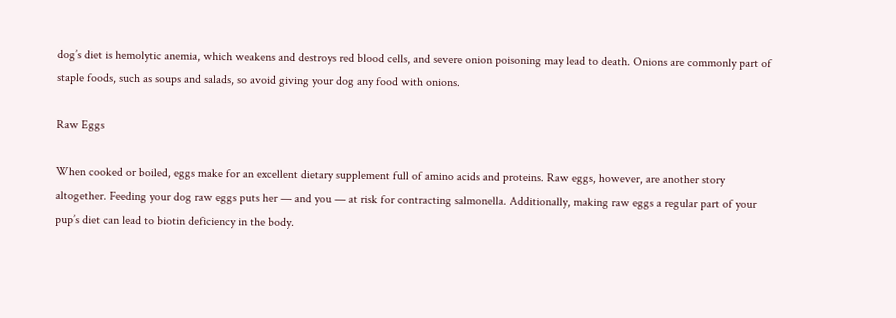dog’s diet is hemolytic anemia, which weakens and destroys red blood cells, and severe onion poisoning may lead to death. Onions are commonly part of staple foods, such as soups and salads, so avoid giving your dog any food with onions.

Raw Eggs

When cooked or boiled, eggs make for an excellent dietary supplement full of amino acids and proteins. Raw eggs, however, are another story altogether. Feeding your dog raw eggs puts her — and you — at risk for contracting salmonella. Additionally, making raw eggs a regular part of your pup’s diet can lead to biotin deficiency in the body.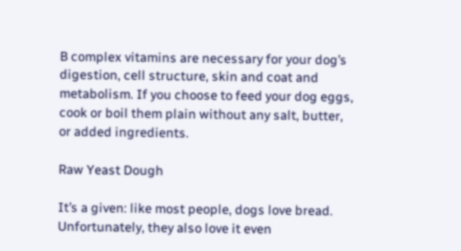B complex vitamins are necessary for your dog’s digestion, cell structure, skin and coat and metabolism. If you choose to feed your dog eggs, cook or boil them plain without any salt, butter, or added ingredients.

Raw Yeast Dough

It’s a given: like most people, dogs love bread. Unfortunately, they also love it even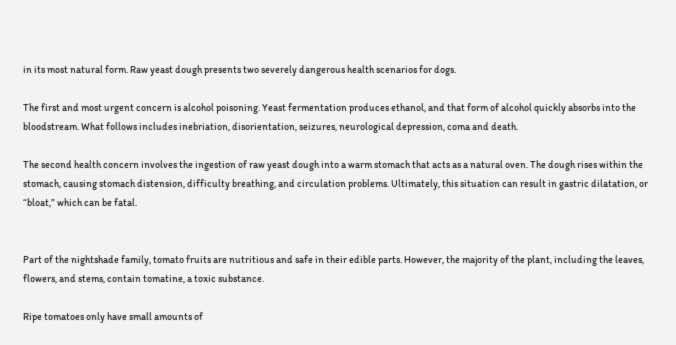in its most natural form. Raw yeast dough presents two severely dangerous health scenarios for dogs.

The first and most urgent concern is alcohol poisoning. Yeast fermentation produces ethanol, and that form of alcohol quickly absorbs into the bloodstream. What follows includes inebriation, disorientation, seizures, neurological depression, coma and death.

The second health concern involves the ingestion of raw yeast dough into a warm stomach that acts as a natural oven. The dough rises within the stomach, causing stomach distension, difficulty breathing, and circulation problems. Ultimately, this situation can result in gastric dilatation, or “bloat,” which can be fatal.


Part of the nightshade family, tomato fruits are nutritious and safe in their edible parts. However, the majority of the plant, including the leaves, flowers, and stems, contain tomatine, a toxic substance.

Ripe tomatoes only have small amounts of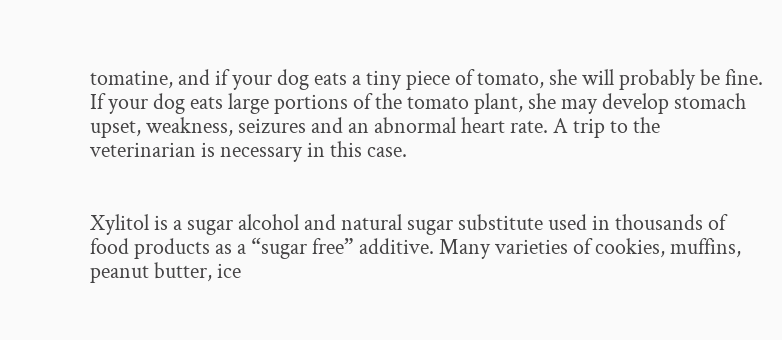tomatine, and if your dog eats a tiny piece of tomato, she will probably be fine. If your dog eats large portions of the tomato plant, she may develop stomach upset, weakness, seizures and an abnormal heart rate. A trip to the veterinarian is necessary in this case.


Xylitol is a sugar alcohol and natural sugar substitute used in thousands of food products as a “sugar free” additive. Many varieties of cookies, muffins, peanut butter, ice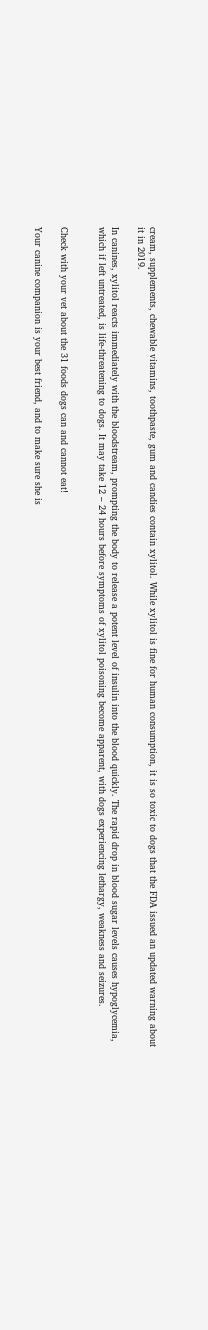cream, supplements, chewable vitamins, toothpaste, gum and candies contain xylitol. While xylitol is fine for human consumption, it is so toxic to dogs that the FDA issued an updated warning about it in 2019.

In canines, xylitol reacts immediately with the bloodstream, prompting the body to release a potent level of insulin into the blood quickly. The rapid drop in blood sugar levels causes hypoglycemia, which if left untreated, is life-threatening to dogs. It may take 12 – 24 hours before symptoms of xylitol poisoning become apparent, with dogs experiencing lethargy, weakness and seizures.


Check with your vet about the 31 foods dogs can and cannot eat!

Your canine companion is your best friend, and to make sure she is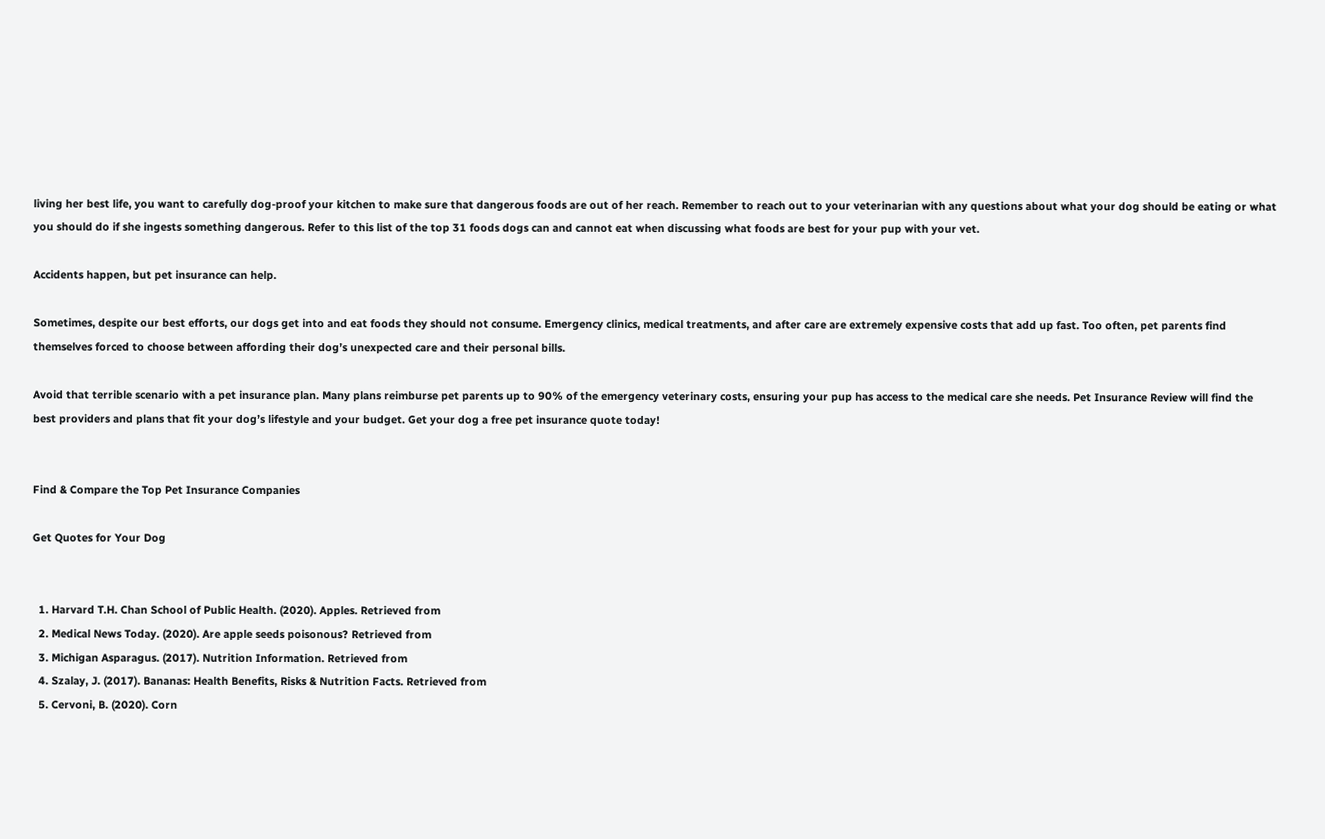living her best life, you want to carefully dog-proof your kitchen to make sure that dangerous foods are out of her reach. Remember to reach out to your veterinarian with any questions about what your dog should be eating or what you should do if she ingests something dangerous. Refer to this list of the top 31 foods dogs can and cannot eat when discussing what foods are best for your pup with your vet.

Accidents happen, but pet insurance can help.

Sometimes, despite our best efforts, our dogs get into and eat foods they should not consume. Emergency clinics, medical treatments, and after care are extremely expensive costs that add up fast. Too often, pet parents find themselves forced to choose between affording their dog’s unexpected care and their personal bills.

Avoid that terrible scenario with a pet insurance plan. Many plans reimburse pet parents up to 90% of the emergency veterinary costs, ensuring your pup has access to the medical care she needs. Pet Insurance Review will find the best providers and plans that fit your dog’s lifestyle and your budget. Get your dog a free pet insurance quote today!


Find & Compare the Top Pet Insurance Companies

Get Quotes for Your Dog


  1. Harvard T.H. Chan School of Public Health. (2020). Apples. Retrieved from
  2. Medical News Today. (2020). Are apple seeds poisonous? Retrieved from
  3. Michigan Asparagus. (2017). Nutrition Information. Retrieved from
  4. Szalay, J. (2017). Bananas: Health Benefits, Risks & Nutrition Facts. Retrieved from
  5. Cervoni, B. (2020). Corn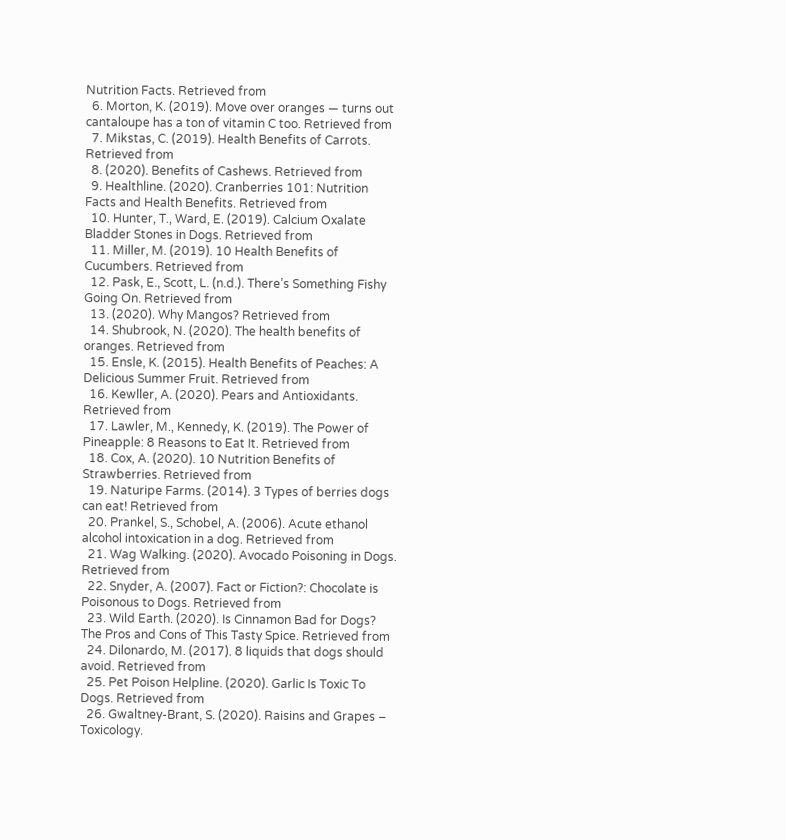Nutrition Facts. Retrieved from
  6. Morton, K. (2019). Move over oranges — turns out cantaloupe has a ton of vitamin C too. Retrieved from
  7. Mikstas, C. (2019). Health Benefits of Carrots. Retrieved from
  8. (2020). Benefits of Cashews. Retrieved from
  9. Healthline. (2020). Cranberries 101: Nutrition Facts and Health Benefits. Retrieved from
  10. Hunter, T., Ward, E. (2019). Calcium Oxalate Bladder Stones in Dogs. Retrieved from
  11. Miller, M. (2019). 10 Health Benefits of Cucumbers. Retrieved from
  12. Pask, E., Scott, L. (n.d.). There’s Something Fishy Going On. Retrieved from
  13. (2020). Why Mangos? Retrieved from
  14. Shubrook, N. (2020). The health benefits of oranges. Retrieved from
  15. Ensle, K. (2015). Health Benefits of Peaches: A Delicious Summer Fruit. Retrieved from
  16. Kewller, A. (2020). Pears and Antioxidants. Retrieved from
  17. Lawler, M., Kennedy, K. (2019). The Power of Pineapple: 8 Reasons to Eat It. Retrieved from
  18. Cox, A. (2020). 10 Nutrition Benefits of Strawberries. Retrieved from
  19. Naturipe Farms. (2014). 3 Types of berries dogs can eat! Retrieved from
  20. Prankel, S., Schobel, A. (2006). Acute ethanol alcohol intoxication in a dog. Retrieved from
  21. Wag Walking. (2020). Avocado Poisoning in Dogs. Retrieved from
  22. Snyder, A. (2007). Fact or Fiction?: Chocolate is Poisonous to Dogs. Retrieved from
  23. Wild Earth. (2020). Is Cinnamon Bad for Dogs? The Pros and Cons of This Tasty Spice. Retrieved from
  24. Dilonardo, M. (2017). 8 liquids that dogs should avoid. Retrieved from
  25. Pet Poison Helpline. (2020). Garlic Is Toxic To Dogs. Retrieved from
  26. Gwaltney-Brant, S. (2020). Raisins and Grapes – Toxicology.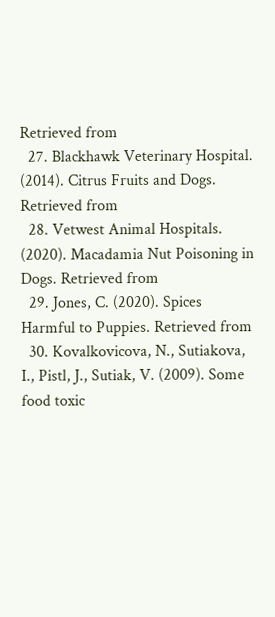Retrieved from
  27. Blackhawk Veterinary Hospital. (2014). Citrus Fruits and Dogs. Retrieved from
  28. Vetwest Animal Hospitals. (2020). Macadamia Nut Poisoning in Dogs. Retrieved from
  29. Jones, C. (2020). Spices Harmful to Puppies. Retrieved from
  30. Kovalkovicova, N., Sutiakova, I., Pistl, J., Sutiak, V. (2009). Some food toxic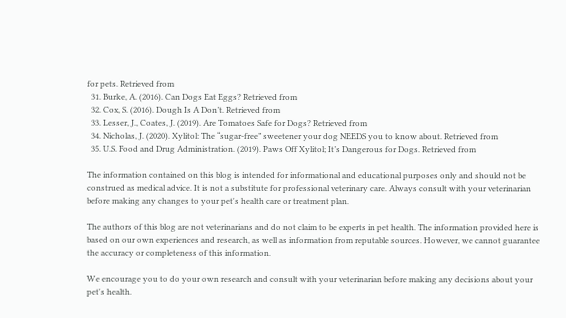for pets. Retrieved from
  31. Burke, A. (2016). Can Dogs Eat Eggs? Retrieved from
  32. Cox, S. (2016). Dough Is A Don’t. Retrieved from
  33. Lesser, J., Coates, J. (2019). Are Tomatoes Safe for Dogs? Retrieved from
  34. Nicholas, J. (2020). Xylitol: The “sugar-free” sweetener your dog NEEDS you to know about. Retrieved from
  35. U.S. Food and Drug Administration. (2019). Paws Off Xylitol; It’s Dangerous for Dogs. Retrieved from

The information contained on this blog is intended for informational and educational purposes only and should not be construed as medical advice. It is not a substitute for professional veterinary care. Always consult with your veterinarian before making any changes to your pet's health care or treatment plan.

The authors of this blog are not veterinarians and do not claim to be experts in pet health. The information provided here is based on our own experiences and research, as well as information from reputable sources. However, we cannot guarantee the accuracy or completeness of this information.

We encourage you to do your own research and consult with your veterinarian before making any decisions about your pet's health.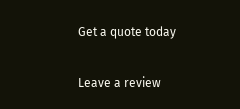Get a quote today

Leave a review